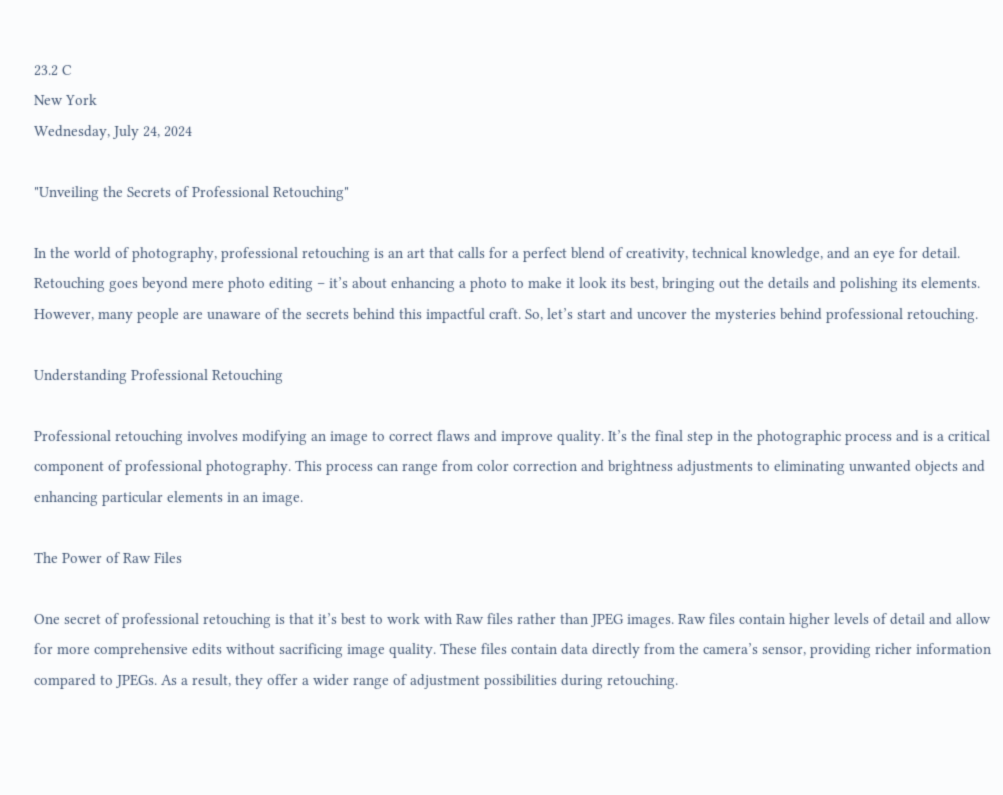23.2 C
New York
Wednesday, July 24, 2024

"Unveiling the Secrets of Professional Retouching"

In the world of photography, professional retouching is an art that calls for a perfect blend of creativity, technical knowledge, and an eye for detail. Retouching goes beyond mere photo editing – it’s about enhancing a photo to make it look its best, bringing out the details and polishing its elements. However, many people are unaware of the secrets behind this impactful craft. So, let’s start and uncover the mysteries behind professional retouching.

Understanding Professional Retouching

Professional retouching involves modifying an image to correct flaws and improve quality. It’s the final step in the photographic process and is a critical component of professional photography. This process can range from color correction and brightness adjustments to eliminating unwanted objects and enhancing particular elements in an image.

The Power of Raw Files

One secret of professional retouching is that it’s best to work with Raw files rather than JPEG images. Raw files contain higher levels of detail and allow for more comprehensive edits without sacrificing image quality. These files contain data directly from the camera’s sensor, providing richer information compared to JPEGs. As a result, they offer a wider range of adjustment possibilities during retouching.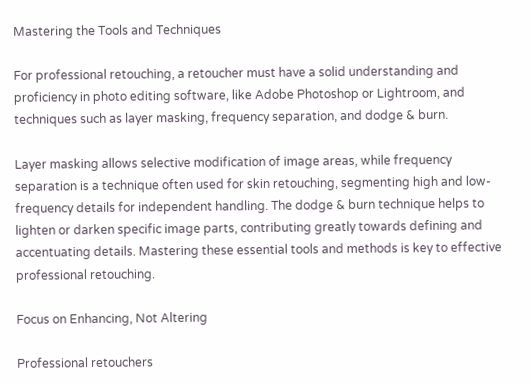Mastering the Tools and Techniques

For professional retouching, a retoucher must have a solid understanding and proficiency in photo editing software, like Adobe Photoshop or Lightroom, and techniques such as layer masking, frequency separation, and dodge & burn.

Layer masking allows selective modification of image areas, while frequency separation is a technique often used for skin retouching, segmenting high and low-frequency details for independent handling. The dodge & burn technique helps to lighten or darken specific image parts, contributing greatly towards defining and accentuating details. Mastering these essential tools and methods is key to effective professional retouching.

Focus on Enhancing, Not Altering

Professional retouchers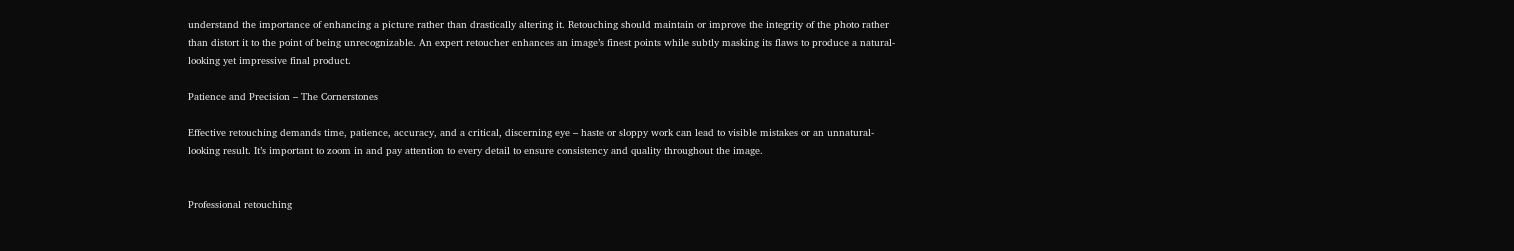understand the importance of enhancing a picture rather than drastically altering it. Retouching should maintain or improve the integrity of the photo rather than distort it to the point of being unrecognizable. An expert retoucher enhances an image’s finest points while subtly masking its flaws to produce a natural-looking yet impressive final product.

Patience and Precision – The Cornerstones

Effective retouching demands time, patience, accuracy, and a critical, discerning eye – haste or sloppy work can lead to visible mistakes or an unnatural-looking result. It’s important to zoom in and pay attention to every detail to ensure consistency and quality throughout the image.


Professional retouching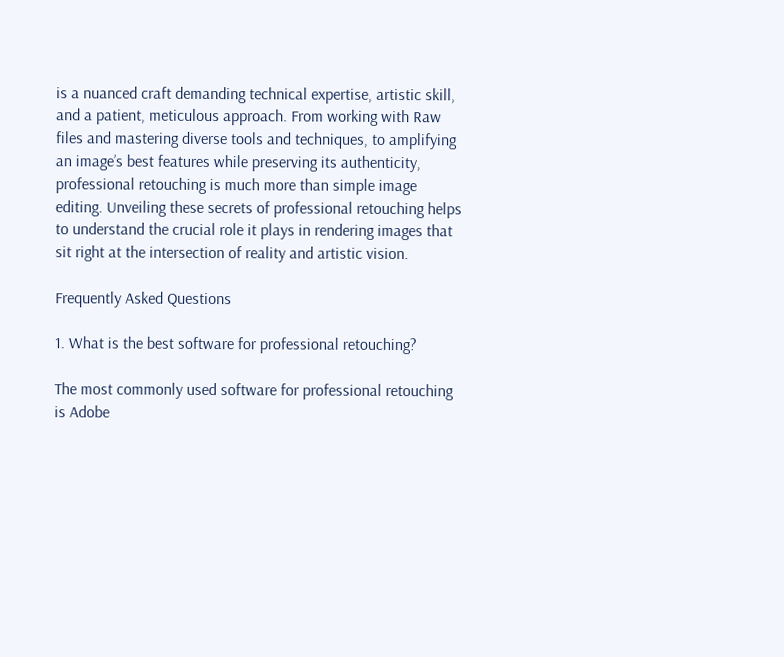is a nuanced craft demanding technical expertise, artistic skill, and a patient, meticulous approach. From working with Raw files and mastering diverse tools and techniques, to amplifying an image’s best features while preserving its authenticity, professional retouching is much more than simple image editing. Unveiling these secrets of professional retouching helps to understand the crucial role it plays in rendering images that sit right at the intersection of reality and artistic vision.

Frequently Asked Questions

1. What is the best software for professional retouching?

The most commonly used software for professional retouching is Adobe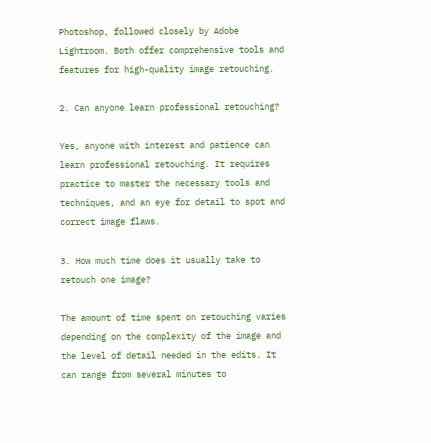Photoshop, followed closely by Adobe Lightroom. Both offer comprehensive tools and features for high-quality image retouching.

2. Can anyone learn professional retouching?

Yes, anyone with interest and patience can learn professional retouching. It requires practice to master the necessary tools and techniques, and an eye for detail to spot and correct image flaws.

3. How much time does it usually take to retouch one image?

The amount of time spent on retouching varies depending on the complexity of the image and the level of detail needed in the edits. It can range from several minutes to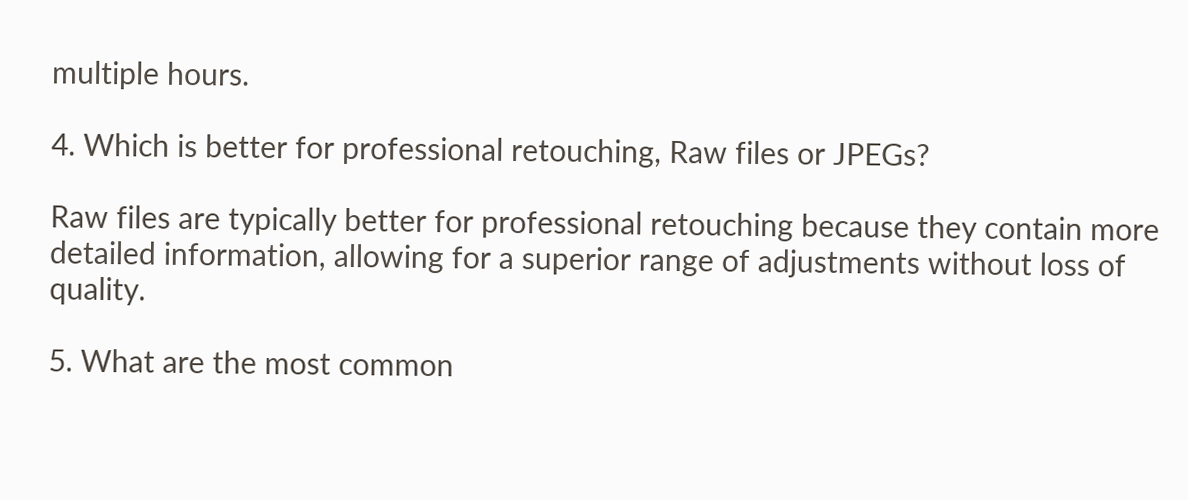multiple hours.

4. Which is better for professional retouching, Raw files or JPEGs?

Raw files are typically better for professional retouching because they contain more detailed information, allowing for a superior range of adjustments without loss of quality.

5. What are the most common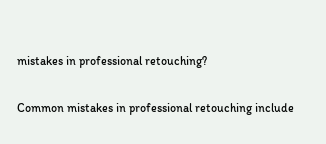mistakes in professional retouching?

Common mistakes in professional retouching include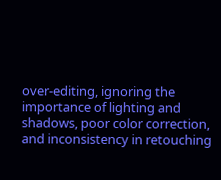over-editing, ignoring the importance of lighting and shadows, poor color correction, and inconsistency in retouching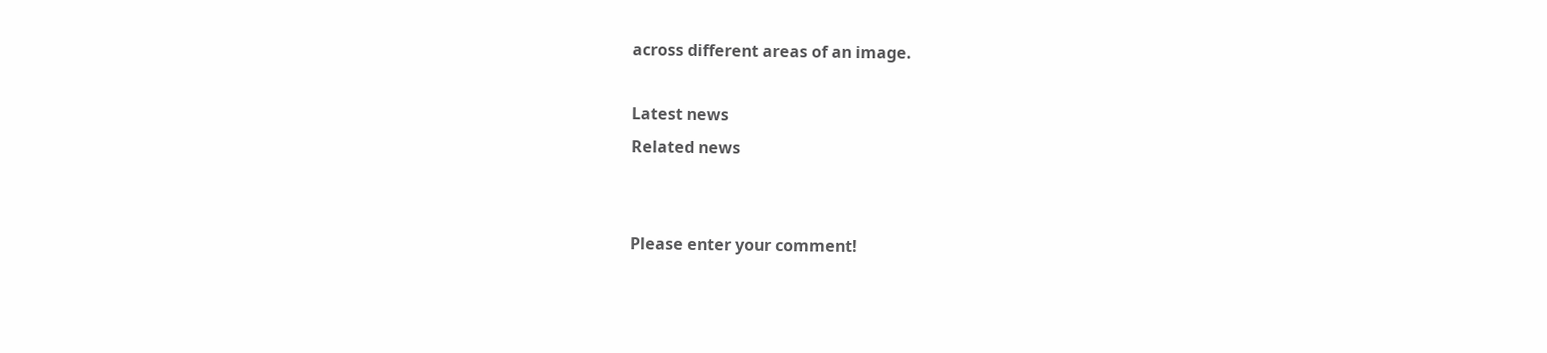across different areas of an image.

Latest news
Related news


Please enter your comment!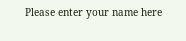Please enter your name here